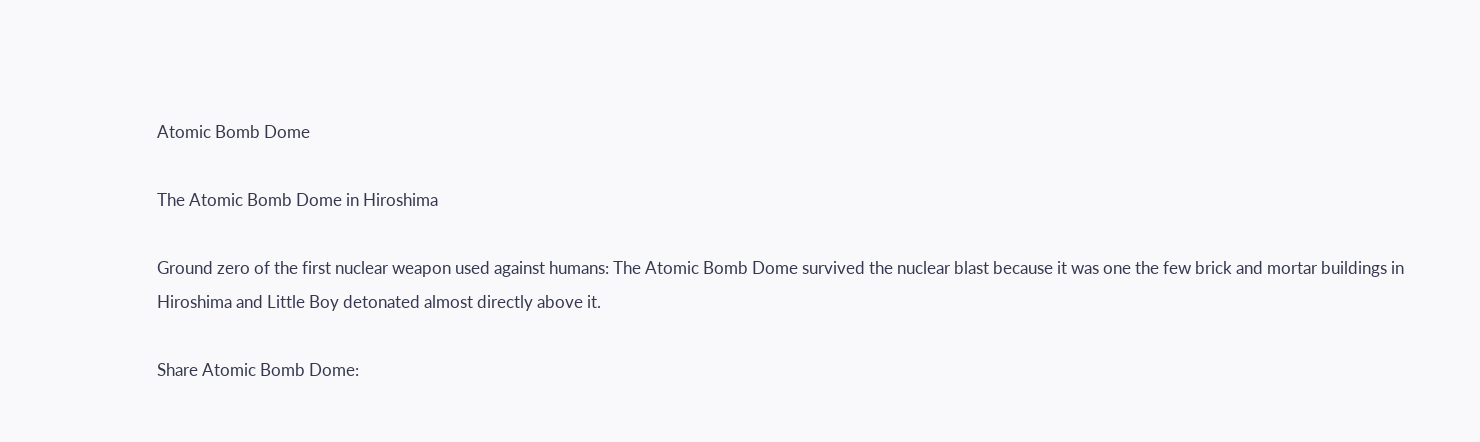Atomic Bomb Dome

The Atomic Bomb Dome in Hiroshima

Ground zero of the first nuclear weapon used against humans: The Atomic Bomb Dome survived the nuclear blast because it was one the few brick and mortar buildings in Hiroshima and Little Boy detonated almost directly above it.

Share Atomic Bomb Dome: